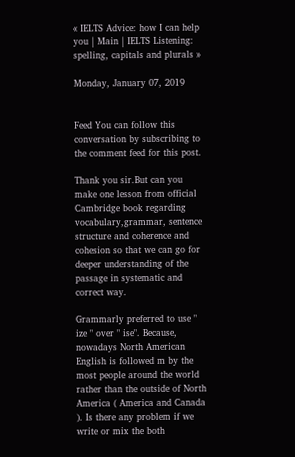« IELTS Advice: how I can help you | Main | IELTS Listening: spelling, capitals and plurals »

Monday, January 07, 2019


Feed You can follow this conversation by subscribing to the comment feed for this post.

Thank you sir.But can you make one lesson from official Cambridge book regarding vocabulary,grammar, sentence structure and coherence and cohesion so that we can go for deeper understanding of the passage in systematic and correct way.

Grammarly preferred to use " ize " over " ise". Because, nowadays North American English is followed m by the most people around the world rather than the outside of North America ( America and Canada ). Is there any problem if we write or mix the both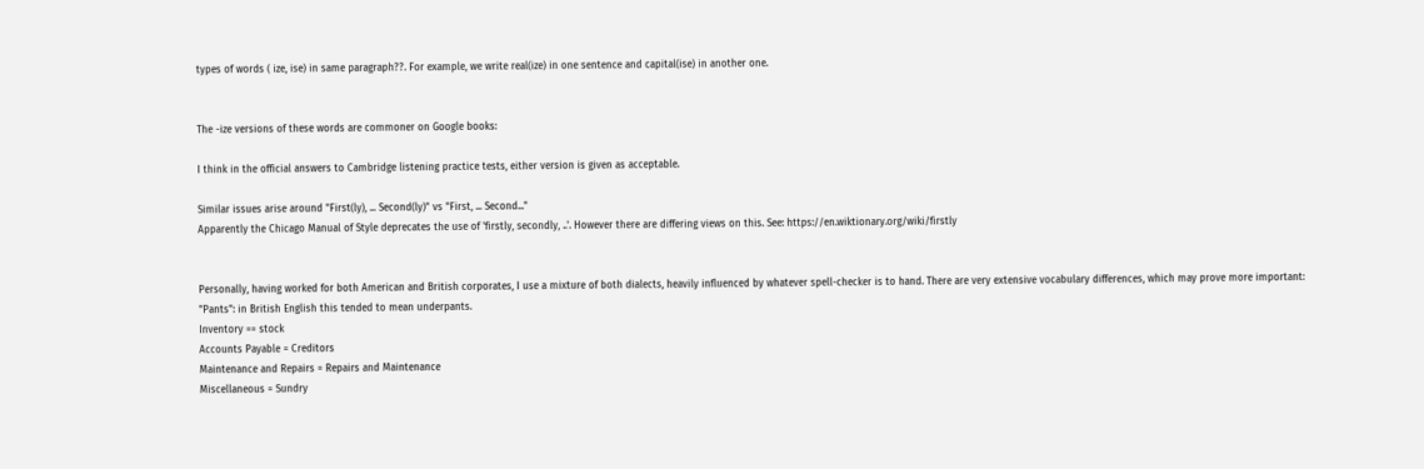types of words ( ize, ise) in same paragraph??. For example, we write real(ize) in one sentence and capital(ise) in another one.


The -ize versions of these words are commoner on Google books:

I think in the official answers to Cambridge listening practice tests, either version is given as acceptable.

Similar issues arise around "First(ly), ... Second(ly)" vs "First, ... Second..."
Apparently the Chicago Manual of Style deprecates the use of 'firstly, secondly, ..'. However there are differing views on this. See: https://en.wiktionary.org/wiki/firstly


Personally, having worked for both American and British corporates, I use a mixture of both dialects, heavily influenced by whatever spell-checker is to hand. There are very extensive vocabulary differences, which may prove more important:
"Pants": in British English this tended to mean underpants.
Inventory == stock
Accounts Payable = Creditors
Maintenance and Repairs = Repairs and Maintenance
Miscellaneous = Sundry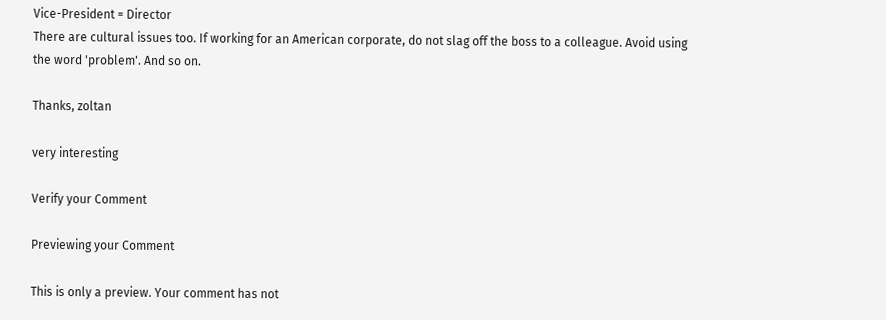Vice-President = Director
There are cultural issues too. If working for an American corporate, do not slag off the boss to a colleague. Avoid using the word 'problem'. And so on.

Thanks, zoltan

very interesting

Verify your Comment

Previewing your Comment

This is only a preview. Your comment has not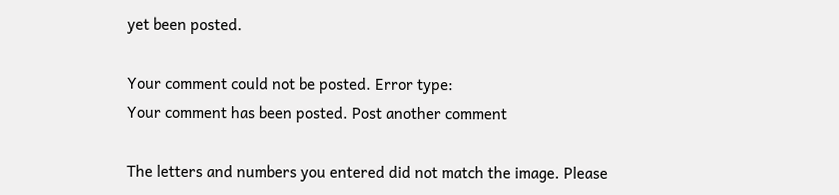yet been posted.

Your comment could not be posted. Error type:
Your comment has been posted. Post another comment

The letters and numbers you entered did not match the image. Please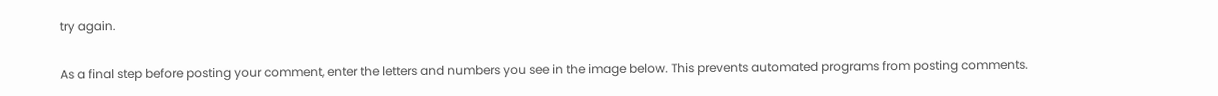try again.

As a final step before posting your comment, enter the letters and numbers you see in the image below. This prevents automated programs from posting comments.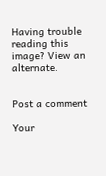Having trouble reading this image? View an alternate.


Post a comment

Your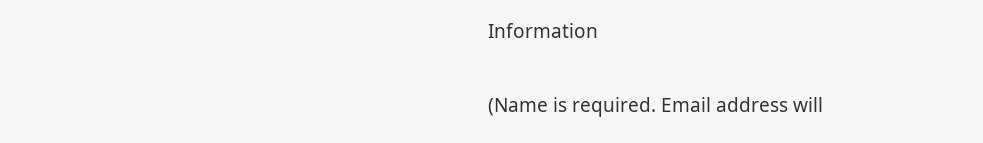Information

(Name is required. Email address will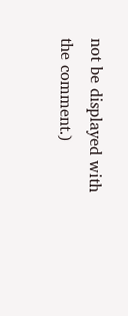not be displayed with the comment.)